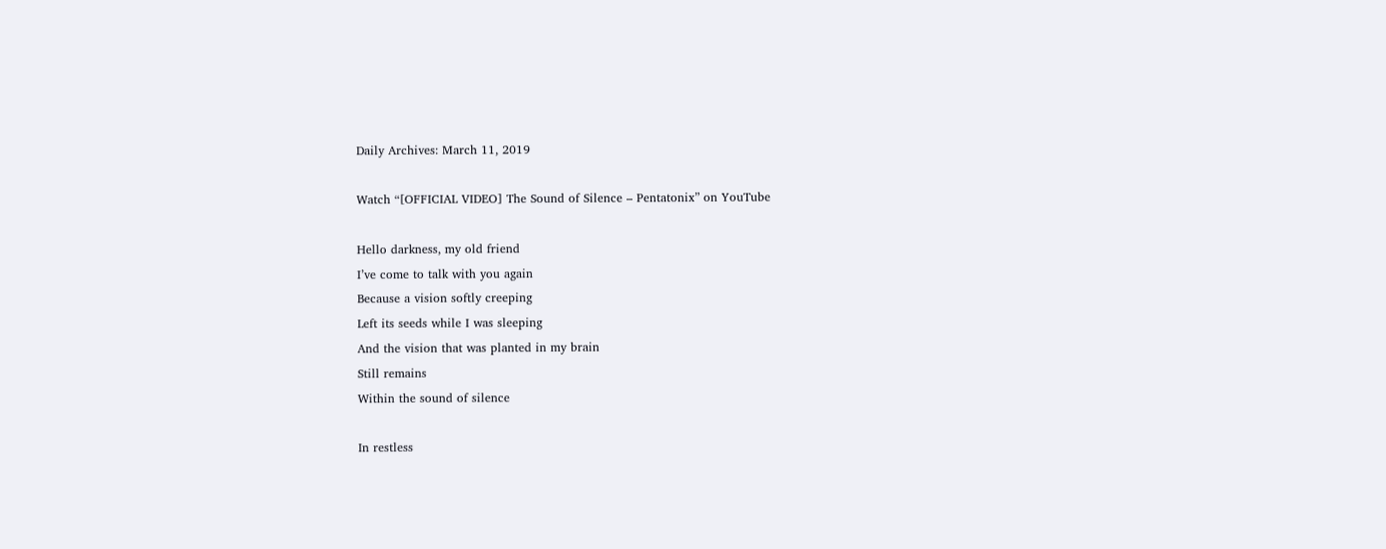Daily Archives: March 11, 2019

Watch “[OFFICIAL VIDEO] The Sound of Silence – Pentatonix” on YouTube

Hello darkness, my old friend
I’ve come to talk with you again
Because a vision softly creeping
Left its seeds while I was sleeping
And the vision that was planted in my brain
Still remains
Within the sound of silence

In restless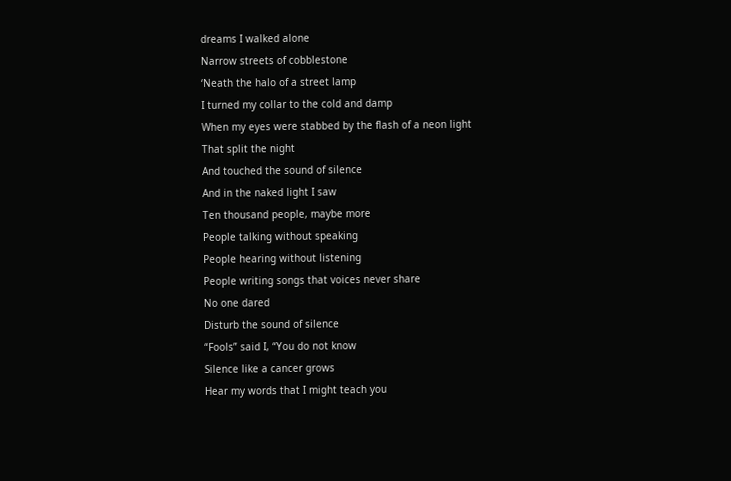dreams I walked alone
Narrow streets of cobblestone
‘Neath the halo of a street lamp
I turned my collar to the cold and damp
When my eyes were stabbed by the flash of a neon light
That split the night
And touched the sound of silence
And in the naked light I saw
Ten thousand people, maybe more
People talking without speaking
People hearing without listening
People writing songs that voices never share
No one dared
Disturb the sound of silence
“Fools” said I, “You do not know
Silence like a cancer grows
Hear my words that I might teach you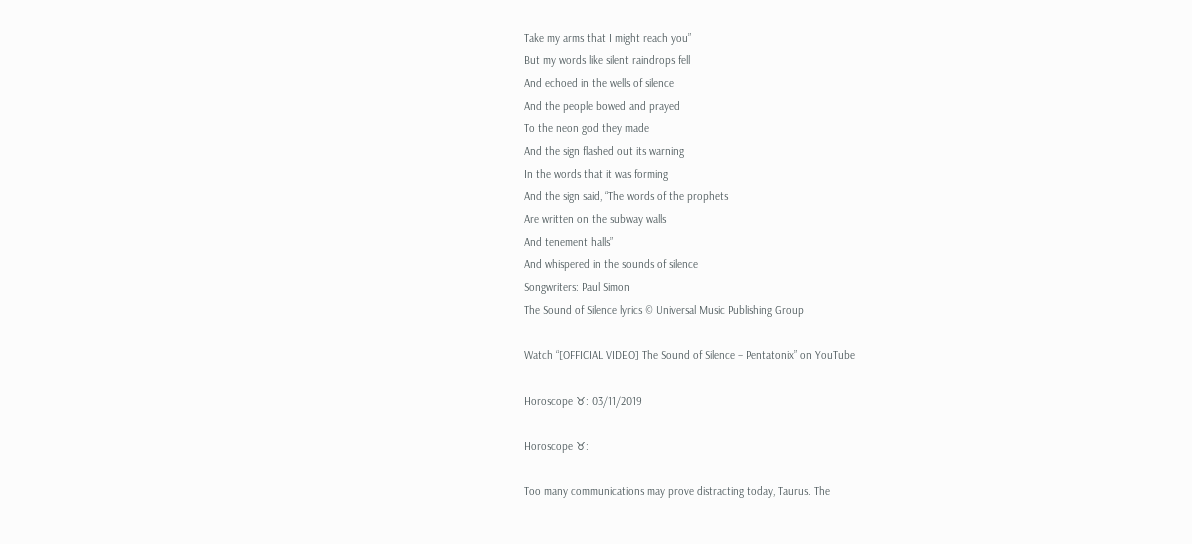Take my arms that I might reach you”
But my words like silent raindrops fell
And echoed in the wells of silence
And the people bowed and prayed
To the neon god they made
And the sign flashed out its warning
In the words that it was forming
And the sign said, “The words of the prophets
Are written on the subway walls
And tenement halls”
And whispered in the sounds of silence
Songwriters: Paul Simon
The Sound of Silence lyrics © Universal Music Publishing Group

Watch “[OFFICIAL VIDEO] The Sound of Silence – Pentatonix” on YouTube

Horoscope ♉: 03/11/2019

Horoscope ♉:

Too many communications may prove distracting today, Taurus. The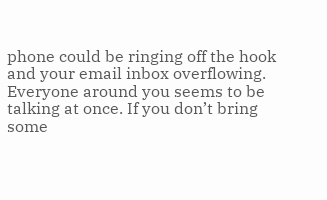phone could be ringing off the hook and your email inbox overflowing. Everyone around you seems to be talking at once. If you don’t bring some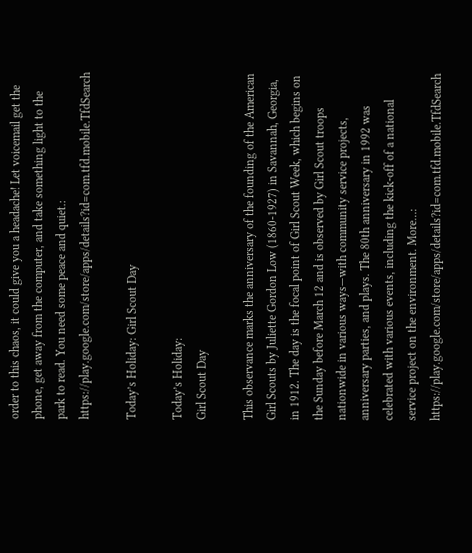order to this chaos, it could give you a headache! Let voicemail get the phone, get away from the computer, and take something light to the park to read. You need some peace and quiet.: https://play.google.com/store/apps/details?id=com.tfd.mobile.TfdSearch

Today’s Holiday: Girl Scout Day

Today’s Holiday:
Girl Scout Day

This observance marks the anniversary of the founding of the American Girl Scouts by Juliette Gordon Low (1860-1927) in Savannah, Georgia, in 1912. The day is the focal point of Girl Scout Week, which begins on the Sunday before March 12 and is observed by Girl Scout troops nationwide in various ways—with community service projects, anniversary parties, and plays. The 80th anniversary in 1992 was celebrated with various events, including the kick-off of a national service project on the environment. More…: https://play.google.com/store/apps/details?id=com.tfd.mobile.TfdSearch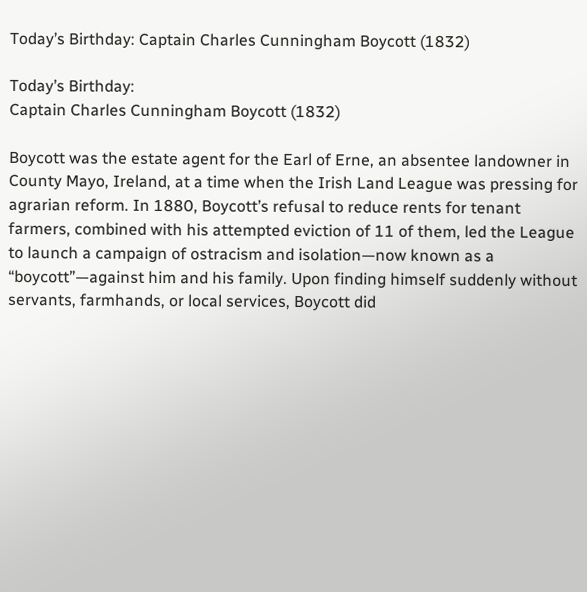Today’s Birthday: Captain Charles Cunningham Boycott (1832)

Today’s Birthday:
Captain Charles Cunningham Boycott (1832)

Boycott was the estate agent for the Earl of Erne, an absentee landowner in County Mayo, Ireland, at a time when the Irish Land League was pressing for agrarian reform. In 1880, Boycott’s refusal to reduce rents for tenant farmers, combined with his attempted eviction of 11 of them, led the League to launch a campaign of ostracism and isolation—now known as a “boycott”—against him and his family. Upon finding himself suddenly without servants, farmhands, or local services, Boycott did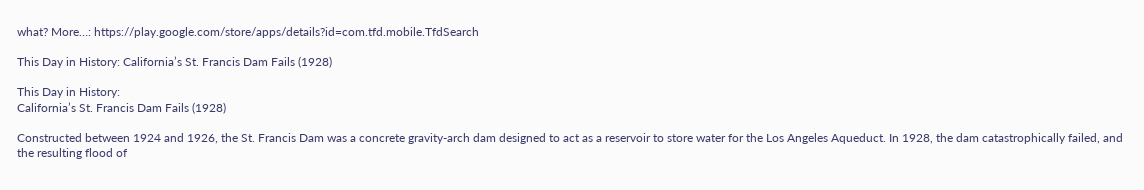what? More…: https://play.google.com/store/apps/details?id=com.tfd.mobile.TfdSearch

This Day in History: California’s St. Francis Dam Fails (1928)

This Day in History:
California’s St. Francis Dam Fails (1928)

Constructed between 1924 and 1926, the St. Francis Dam was a concrete gravity-arch dam designed to act as a reservoir to store water for the Los Angeles Aqueduct. In 1928, the dam catastrophically failed, and the resulting flood of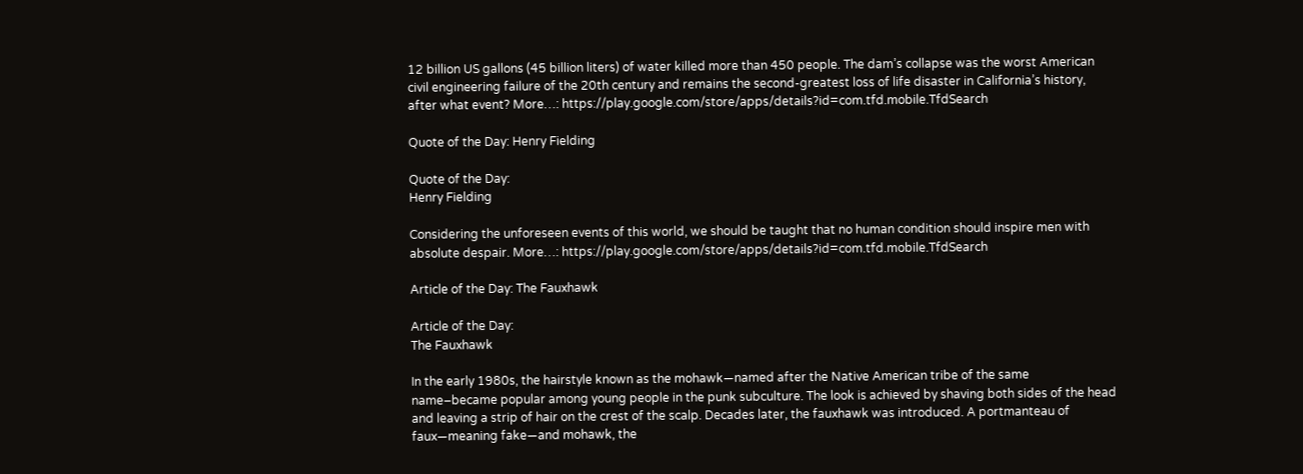12 billion US gallons (45 billion liters) of water killed more than 450 people. The dam’s collapse was the worst American civil engineering failure of the 20th century and remains the second-greatest loss of life disaster in California’s history, after what event? More…: https://play.google.com/store/apps/details?id=com.tfd.mobile.TfdSearch

Quote of the Day: Henry Fielding

Quote of the Day:
Henry Fielding

Considering the unforeseen events of this world, we should be taught that no human condition should inspire men with absolute despair. More…: https://play.google.com/store/apps/details?id=com.tfd.mobile.TfdSearch

Article of the Day: The Fauxhawk

Article of the Day:
The Fauxhawk

In the early 1980s, the hairstyle known as the mohawk—named after the Native American tribe of the same name–became popular among young people in the punk subculture. The look is achieved by shaving both sides of the head and leaving a strip of hair on the crest of the scalp. Decades later, the fauxhawk was introduced. A portmanteau of faux—meaning fake—and mohawk, the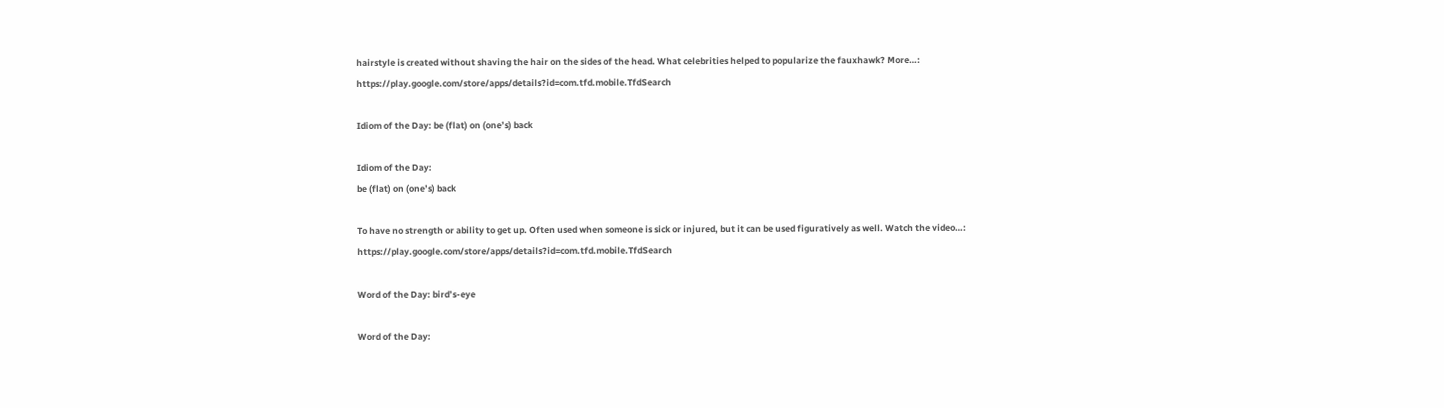hairstyle is created without shaving the hair on the sides of the head. What celebrities helped to popularize the fauxhawk? More…: https://play.google.com/store/apps/details?id=com.tfd.mobile.TfdSearch

Idiom of the Day: be (flat) on (one’s) back

Idiom of the Day:
be (flat) on (one’s) back

To have no strength or ability to get up. Often used when someone is sick or injured, but it can be used figuratively as well. Watch the video…: https://play.google.com/store/apps/details?id=com.tfd.mobile.TfdSearch

Word of the Day: bird’s-eye

Word of the Day: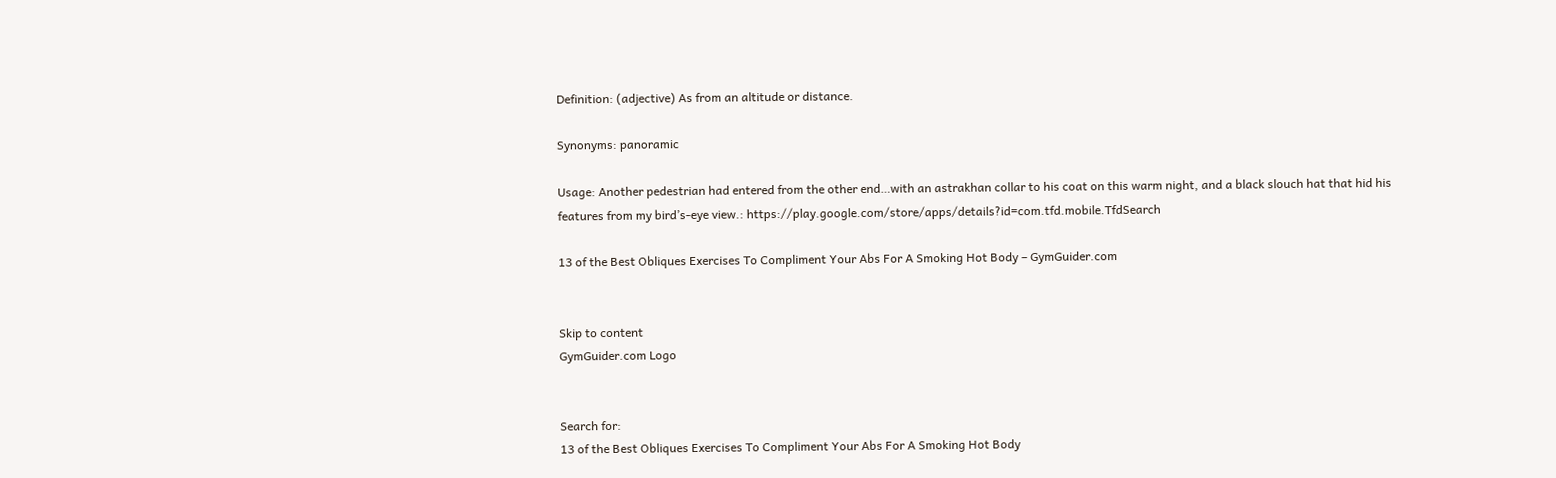Definition: (adjective) As from an altitude or distance.

Synonyms: panoramic

Usage: Another pedestrian had entered from the other end…with an astrakhan collar to his coat on this warm night, and a black slouch hat that hid his features from my bird’s-eye view.: https://play.google.com/store/apps/details?id=com.tfd.mobile.TfdSearch

13 of the Best Obliques Exercises To Compliment Your Abs For A Smoking Hot Body – GymGuider.com


Skip to content
GymGuider.com Logo


Search for:
13 of the Best Obliques Exercises To Compliment Your Abs For A Smoking Hot Body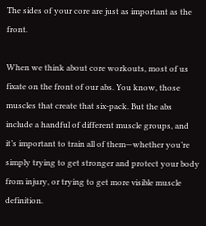The sides of your core are just as important as the front.

When we think about core workouts, most of us fixate on the front of our abs. You know, those muscles that create that six-pack. But the abs include a handful of different muscle groups, and it’s important to train all of them—whether you’re simply trying to get stronger and protect your body from injury, or trying to get more visible muscle definition.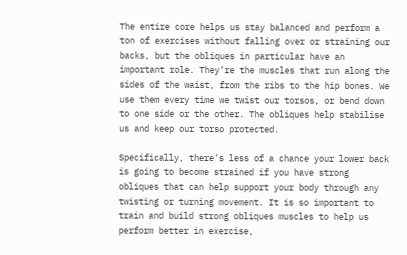The entire core helps us stay balanced and perform a ton of exercises without falling over or straining our backs, but the obliques in particular have an important role. They’re the muscles that run along the sides of the waist, from the ribs to the hip bones. We use them every time we twist our torsos, or bend down to one side or the other. The obliques help stabilise us and keep our torso protected.

Specifically, there’s less of a chance your lower back is going to become strained if you have strong obliques that can help support your body through any twisting or turning movement. It is so important to train and build strong obliques muscles to help us perform better in exercise,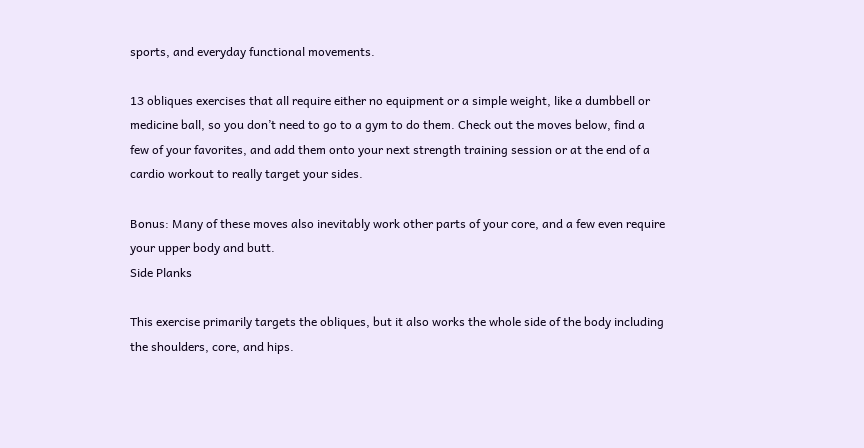sports, and everyday functional movements.

13 obliques exercises that all require either no equipment or a simple weight, like a dumbbell or medicine ball, so you don’t need to go to a gym to do them. Check out the moves below, find a few of your favorites, and add them onto your next strength training session or at the end of a cardio workout to really target your sides.

Bonus: Many of these moves also inevitably work other parts of your core, and a few even require your upper body and butt.
Side Planks

This exercise primarily targets the obliques, but it also works the whole side of the body including the shoulders, core, and hips.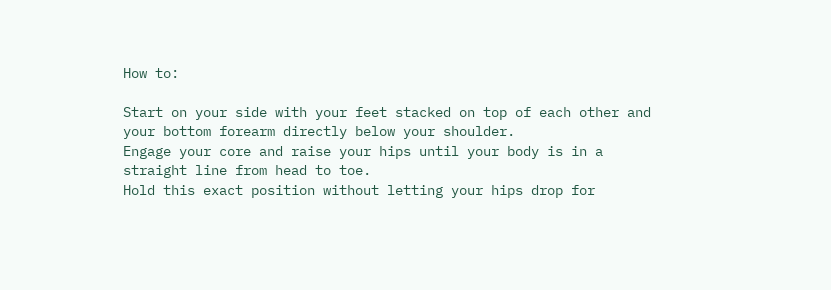How to:

Start on your side with your feet stacked on top of each other and your bottom forearm directly below your shoulder.
Engage your core and raise your hips until your body is in a straight line from head to toe.
Hold this exact position without letting your hips drop for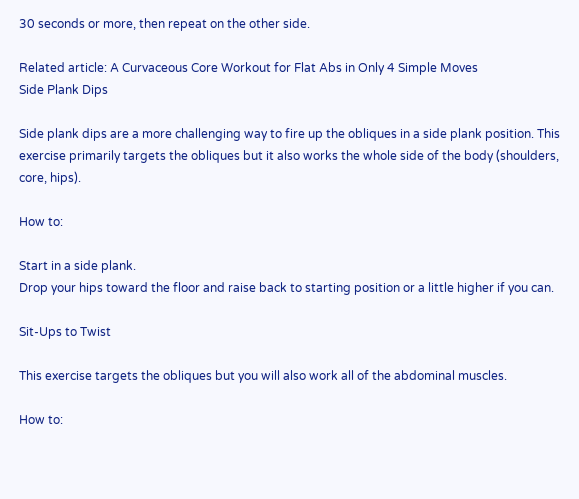30 seconds or more, then repeat on the other side.

Related article: A Curvaceous Core Workout for Flat Abs in Only 4 Simple Moves
Side Plank Dips

Side plank dips are a more challenging way to fire up the obliques in a side plank position. This exercise primarily targets the obliques but it also works the whole side of the body (shoulders, core, hips).

How to:

Start in a side plank.
Drop your hips toward the floor and raise back to starting position or a little higher if you can.

Sit-Ups to Twist

This exercise targets the obliques but you will also work all of the abdominal muscles.

How to: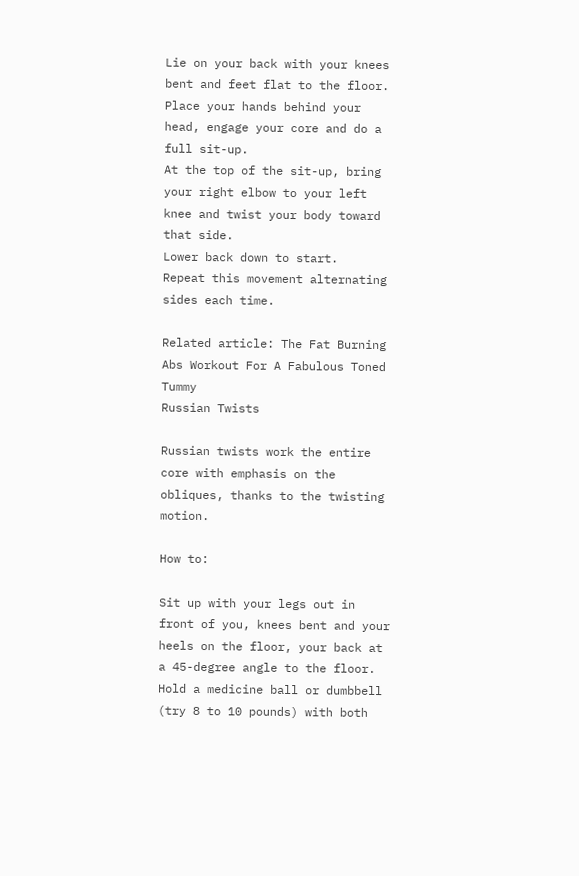Lie on your back with your knees bent and feet flat to the floor.
Place your hands behind your head, engage your core and do a full sit-up.
At the top of the sit-up, bring your right elbow to your left knee and twist your body toward that side.
Lower back down to start.
Repeat this movement alternating sides each time.

Related article: The Fat Burning Abs Workout For A Fabulous Toned Tummy
Russian Twists

Russian twists work the entire core with emphasis on the obliques, thanks to the twisting motion.

How to:

Sit up with your legs out in front of you, knees bent and your heels on the floor, your back at a 45-degree angle to the floor.
Hold a medicine ball or dumbbell (try 8 to 10 pounds) with both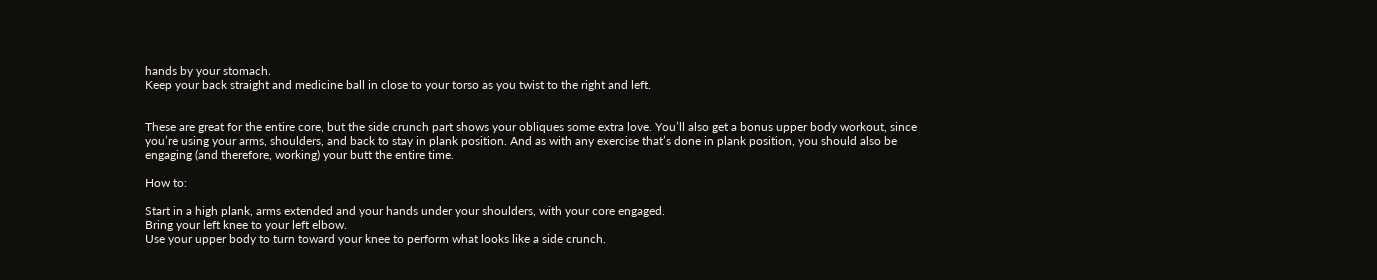hands by your stomach.
Keep your back straight and medicine ball in close to your torso as you twist to the right and left.


These are great for the entire core, but the side crunch part shows your obliques some extra love. You’ll also get a bonus upper body workout, since you’re using your arms, shoulders, and back to stay in plank position. And as with any exercise that’s done in plank position, you should also be engaging (and therefore, working) your butt the entire time.

How to:

Start in a high plank, arms extended and your hands under your shoulders, with your core engaged.
Bring your left knee to your left elbow.
Use your upper body to turn toward your knee to perform what looks like a side crunch.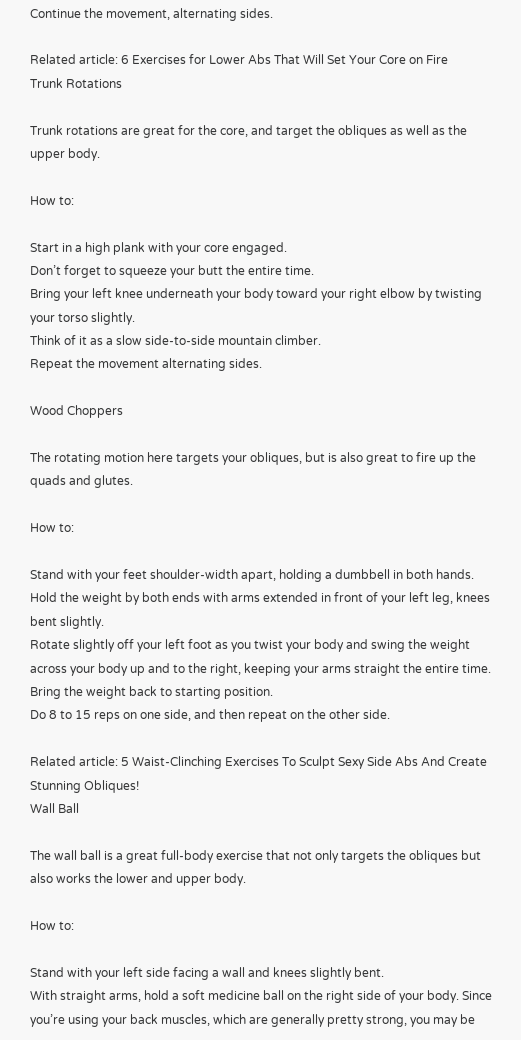Continue the movement, alternating sides.

Related article: 6 Exercises for Lower Abs That Will Set Your Core on Fire
Trunk Rotations

Trunk rotations are great for the core, and target the obliques as well as the upper body.

How to:

Start in a high plank with your core engaged.
Don’t forget to squeeze your butt the entire time.
Bring your left knee underneath your body toward your right elbow by twisting your torso slightly.
Think of it as a slow side-to-side mountain climber.
Repeat the movement alternating sides.

Wood Choppers

The rotating motion here targets your obliques, but is also great to fire up the quads and glutes.

How to:

Stand with your feet shoulder-width apart, holding a dumbbell in both hands.
Hold the weight by both ends with arms extended in front of your left leg, knees bent slightly.
Rotate slightly off your left foot as you twist your body and swing the weight across your body up and to the right, keeping your arms straight the entire time.
Bring the weight back to starting position.
Do 8 to 15 reps on one side, and then repeat on the other side.

Related article: 5 Waist-Clinching Exercises To Sculpt Sexy Side Abs And Create Stunning Obliques!
Wall Ball

The wall ball is a great full-body exercise that not only targets the obliques but also works the lower and upper body.

How to:

Stand with your left side facing a wall and knees slightly bent.
With straight arms, hold a soft medicine ball on the right side of your body. Since you’re using your back muscles, which are generally pretty strong, you may be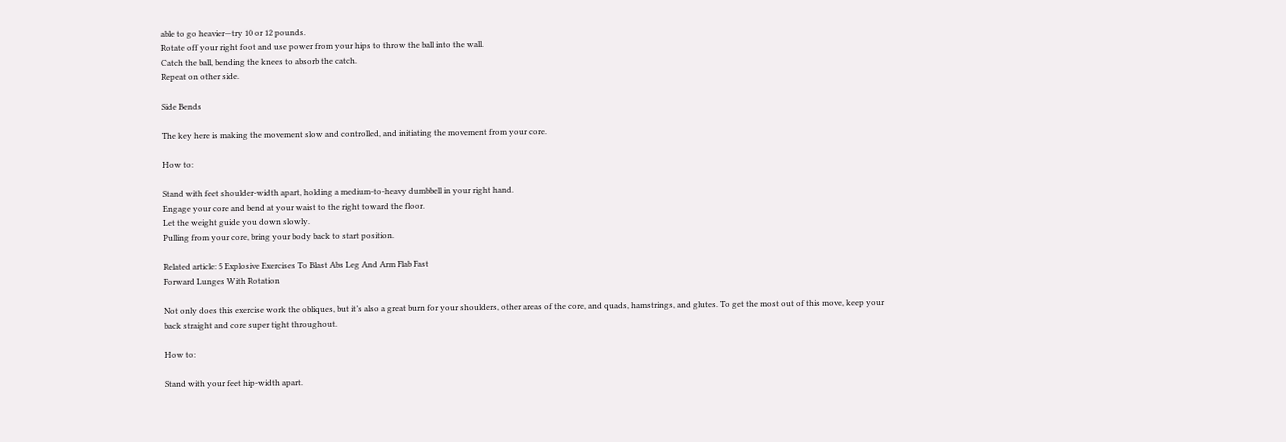able to go heavier—try 10 or 12 pounds.
Rotate off your right foot and use power from your hips to throw the ball into the wall.
Catch the ball, bending the knees to absorb the catch.
Repeat on other side.

Side Bends

The key here is making the movement slow and controlled, and initiating the movement from your core.

How to:

Stand with feet shoulder-width apart, holding a medium-to-heavy dumbbell in your right hand.
Engage your core and bend at your waist to the right toward the floor.
Let the weight guide you down slowly.
Pulling from your core, bring your body back to start position.

Related article: 5 Explosive Exercises To Blast Abs Leg And Arm Flab Fast
Forward Lunges With Rotation

Not only does this exercise work the obliques, but it’s also a great burn for your shoulders, other areas of the core, and quads, hamstrings, and glutes. To get the most out of this move, keep your back straight and core super tight throughout.

How to:

Stand with your feet hip-width apart.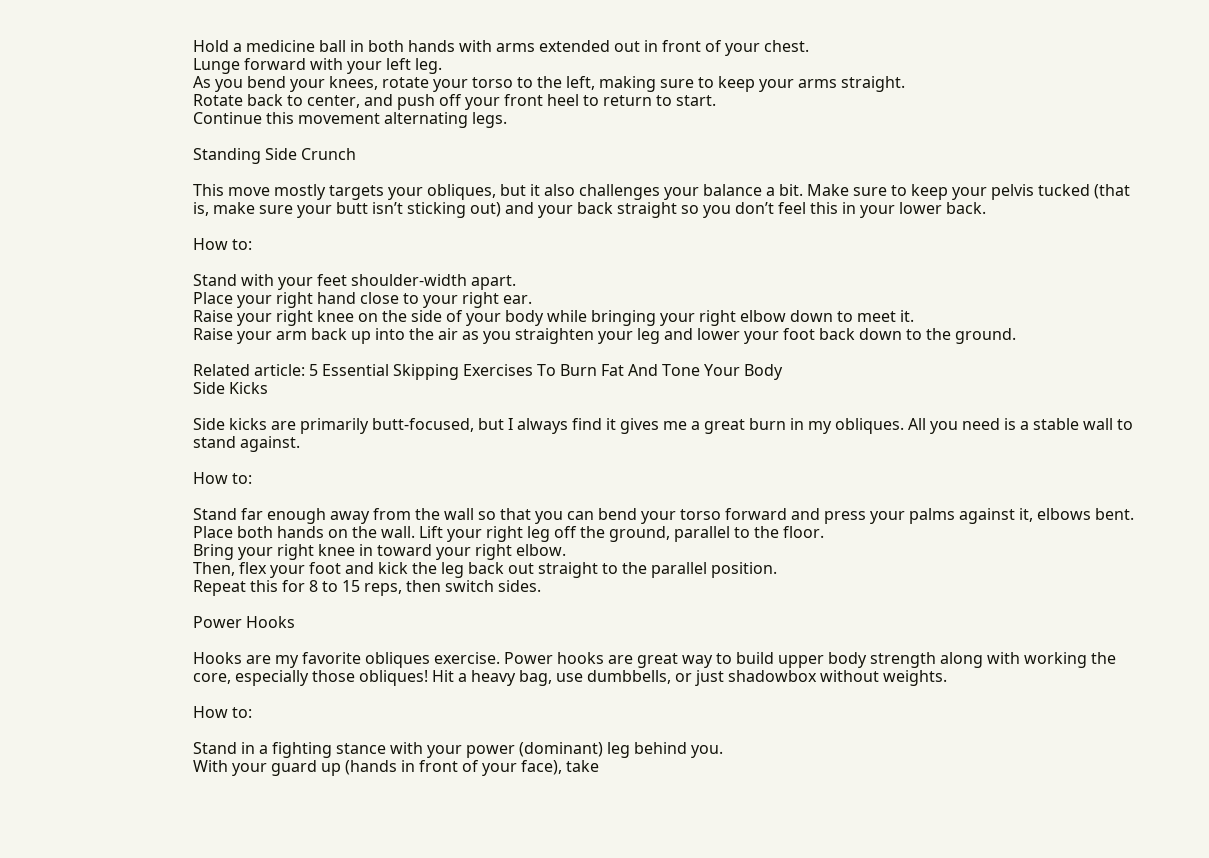Hold a medicine ball in both hands with arms extended out in front of your chest.
Lunge forward with your left leg.
As you bend your knees, rotate your torso to the left, making sure to keep your arms straight.
Rotate back to center, and push off your front heel to return to start.
Continue this movement alternating legs.

Standing Side Crunch

This move mostly targets your obliques, but it also challenges your balance a bit. Make sure to keep your pelvis tucked (that is, make sure your butt isn’t sticking out) and your back straight so you don’t feel this in your lower back.

How to:

Stand with your feet shoulder-width apart.
Place your right hand close to your right ear.
Raise your right knee on the side of your body while bringing your right elbow down to meet it.
Raise your arm back up into the air as you straighten your leg and lower your foot back down to the ground.

Related article: 5 Essential Skipping Exercises To Burn Fat And Tone Your Body
Side Kicks

Side kicks are primarily butt-focused, but I always find it gives me a great burn in my obliques. All you need is a stable wall to stand against.

How to:

Stand far enough away from the wall so that you can bend your torso forward and press your palms against it, elbows bent.
Place both hands on the wall. Lift your right leg off the ground, parallel to the floor.
Bring your right knee in toward your right elbow.
Then, flex your foot and kick the leg back out straight to the parallel position.
Repeat this for 8 to 15 reps, then switch sides.

Power Hooks

Hooks are my favorite obliques exercise. Power hooks are great way to build upper body strength along with working the core, especially those obliques! Hit a heavy bag, use dumbbells, or just shadowbox without weights.

How to:

Stand in a fighting stance with your power (dominant) leg behind you.
With your guard up (hands in front of your face), take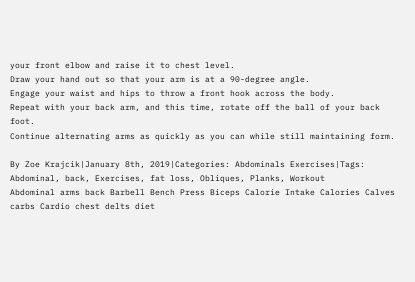your front elbow and raise it to chest level.
Draw your hand out so that your arm is at a 90-degree angle.
Engage your waist and hips to throw a front hook across the body.
Repeat with your back arm, and this time, rotate off the ball of your back foot.
Continue alternating arms as quickly as you can while still maintaining form.

By Zoe Krajcik|January 8th, 2019|Categories: Abdominals Exercises|Tags: Abdominal, back, Exercises, fat loss, Obliques, Planks, Workout
Abdominal arms back Barbell Bench Press Biceps Calorie Intake Calories Calves carbs Cardio chest delts diet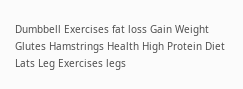Dumbbell Exercises fat loss Gain Weight Glutes Hamstrings Health High Protein Diet Lats Leg Exercises legs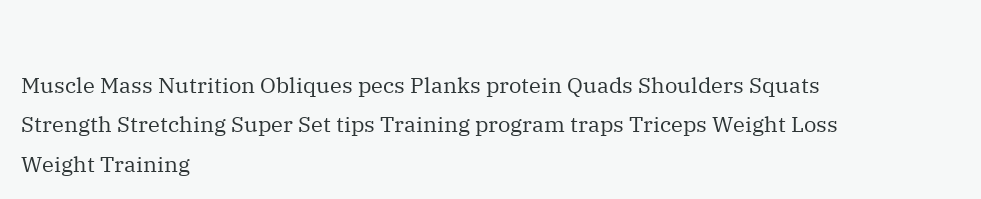Muscle Mass Nutrition Obliques pecs Planks protein Quads Shoulders Squats Strength Stretching Super Set tips Training program traps Triceps Weight Loss Weight Training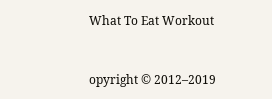What To Eat Workout


opyright © 2012–2019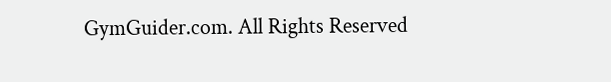GymGuider.com. All Rights Reserved